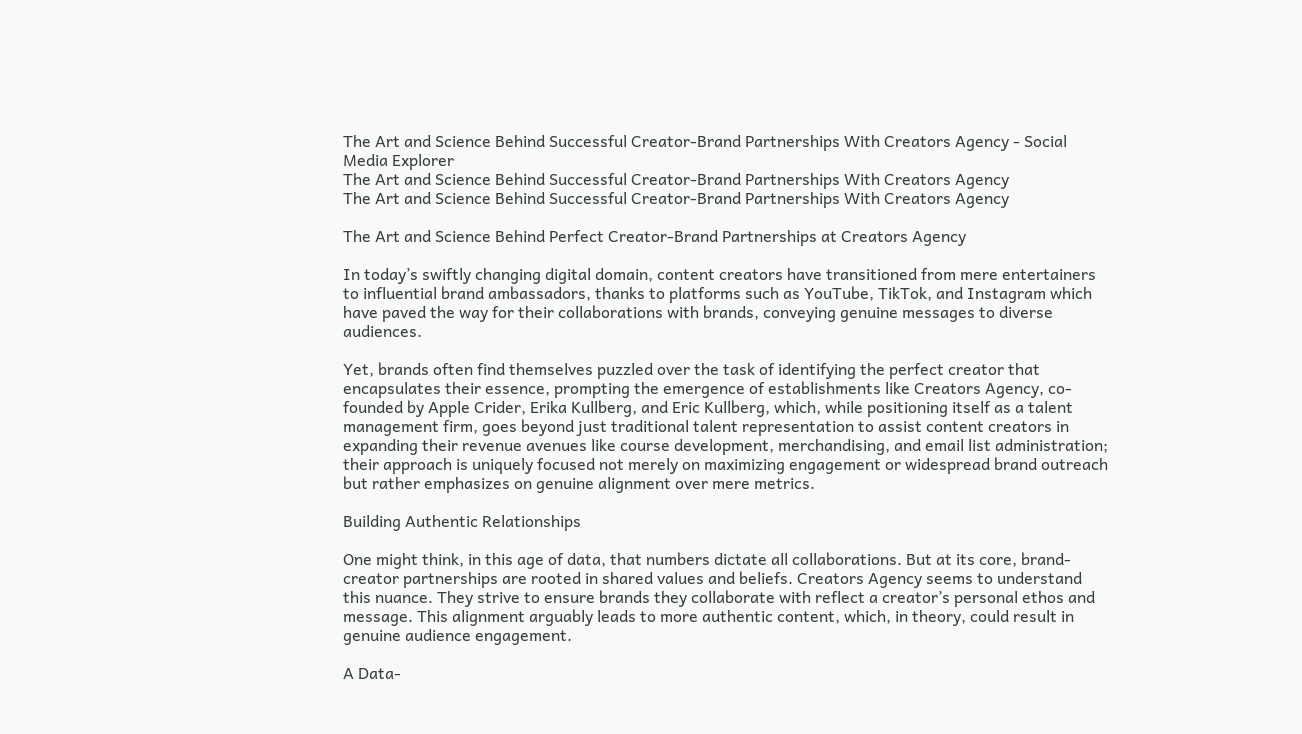The Art and Science Behind Successful Creator-Brand Partnerships With Creators Agency - Social Media Explorer
The Art and Science Behind Successful Creator-Brand Partnerships With Creators Agency
The Art and Science Behind Successful Creator-Brand Partnerships With Creators Agency

The Art and Science Behind Perfect Creator-Brand Partnerships at Creators Agency

In today’s swiftly changing digital domain, content creators have transitioned from mere entertainers to influential brand ambassadors, thanks to platforms such as YouTube, TikTok, and Instagram which have paved the way for their collaborations with brands, conveying genuine messages to diverse audiences.

Yet, brands often find themselves puzzled over the task of identifying the perfect creator that encapsulates their essence, prompting the emergence of establishments like Creators Agency, co-founded by Apple Crider, Erika Kullberg, and Eric Kullberg, which, while positioning itself as a talent management firm, goes beyond just traditional talent representation to assist content creators in expanding their revenue avenues like course development, merchandising, and email list administration; their approach is uniquely focused not merely on maximizing engagement or widespread brand outreach but rather emphasizes on genuine alignment over mere metrics.

Building Authentic Relationships

One might think, in this age of data, that numbers dictate all collaborations. But at its core, brand-creator partnerships are rooted in shared values and beliefs. Creators Agency seems to understand this nuance. They strive to ensure brands they collaborate with reflect a creator’s personal ethos and message. This alignment arguably leads to more authentic content, which, in theory, could result in genuine audience engagement.

A Data-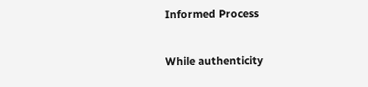Informed Process

While authenticity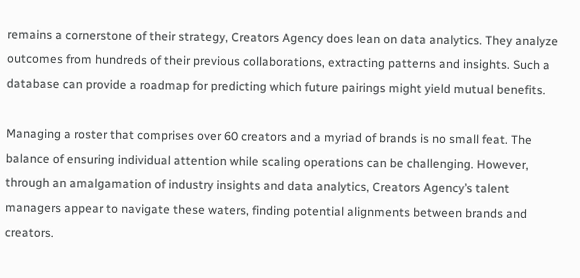remains a cornerstone of their strategy, Creators Agency does lean on data analytics. They analyze outcomes from hundreds of their previous collaborations, extracting patterns and insights. Such a database can provide a roadmap for predicting which future pairings might yield mutual benefits.

Managing a roster that comprises over 60 creators and a myriad of brands is no small feat. The balance of ensuring individual attention while scaling operations can be challenging. However, through an amalgamation of industry insights and data analytics, Creators Agency’s talent managers appear to navigate these waters, finding potential alignments between brands and creators.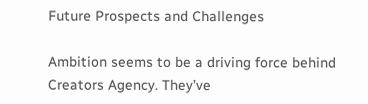Future Prospects and Challenges

Ambition seems to be a driving force behind Creators Agency. They’ve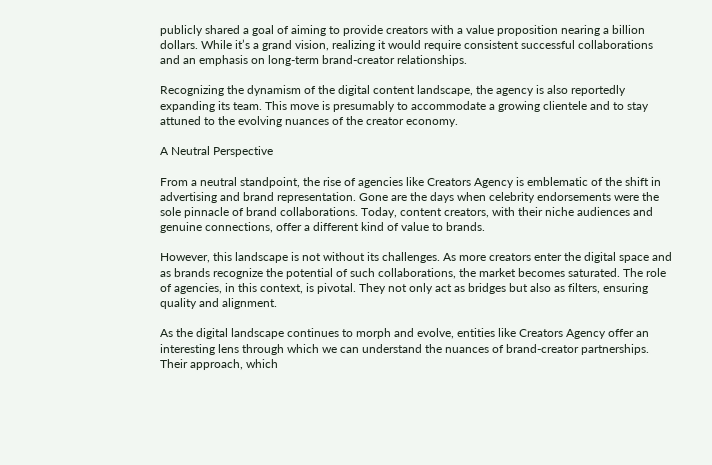publicly shared a goal of aiming to provide creators with a value proposition nearing a billion dollars. While it’s a grand vision, realizing it would require consistent successful collaborations and an emphasis on long-term brand-creator relationships.

Recognizing the dynamism of the digital content landscape, the agency is also reportedly expanding its team. This move is presumably to accommodate a growing clientele and to stay attuned to the evolving nuances of the creator economy.

A Neutral Perspective

From a neutral standpoint, the rise of agencies like Creators Agency is emblematic of the shift in advertising and brand representation. Gone are the days when celebrity endorsements were the sole pinnacle of brand collaborations. Today, content creators, with their niche audiences and genuine connections, offer a different kind of value to brands.

However, this landscape is not without its challenges. As more creators enter the digital space and as brands recognize the potential of such collaborations, the market becomes saturated. The role of agencies, in this context, is pivotal. They not only act as bridges but also as filters, ensuring quality and alignment.

As the digital landscape continues to morph and evolve, entities like Creators Agency offer an interesting lens through which we can understand the nuances of brand-creator partnerships. Their approach, which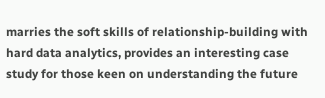marries the soft skills of relationship-building with hard data analytics, provides an interesting case study for those keen on understanding the future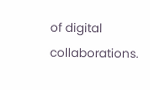of digital collaborations.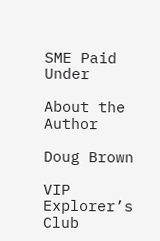SME Paid Under

About the Author

Doug Brown

VIP Explorer’s Club